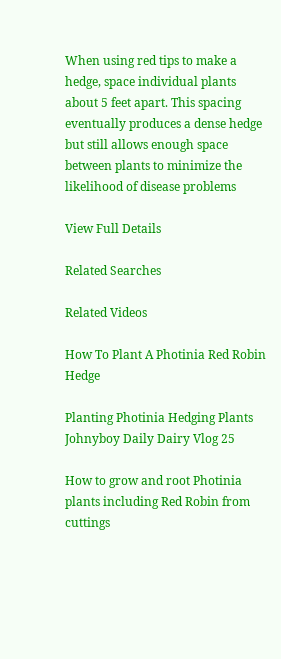When using red tips to make a hedge, space individual plants about 5 feet apart. This spacing eventually produces a dense hedge but still allows enough space between plants to minimize the likelihood of disease problems

View Full Details

Related Searches

Related Videos

How To Plant A Photinia Red Robin Hedge

Planting Photinia Hedging Plants Johnyboy Daily Dairy Vlog 25

How to grow and root Photinia plants including Red Robin from cuttings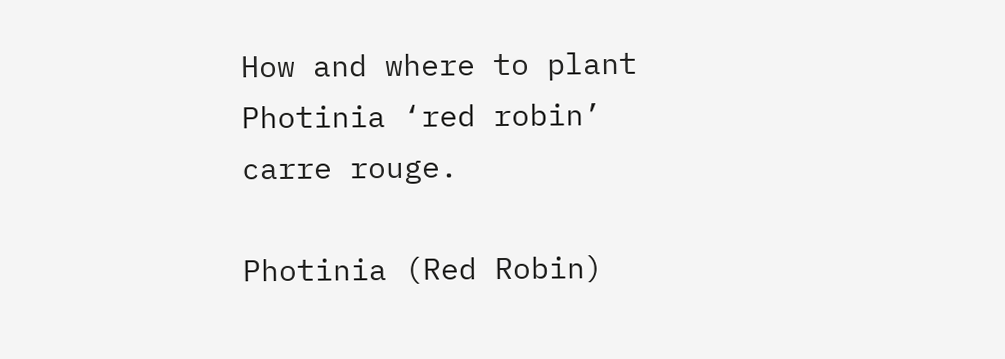How and where to plant Photinia ‘red robin’ carre rouge.

Photinia (Red Robin)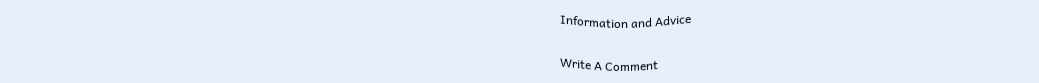Information and Advice

Write A Comment